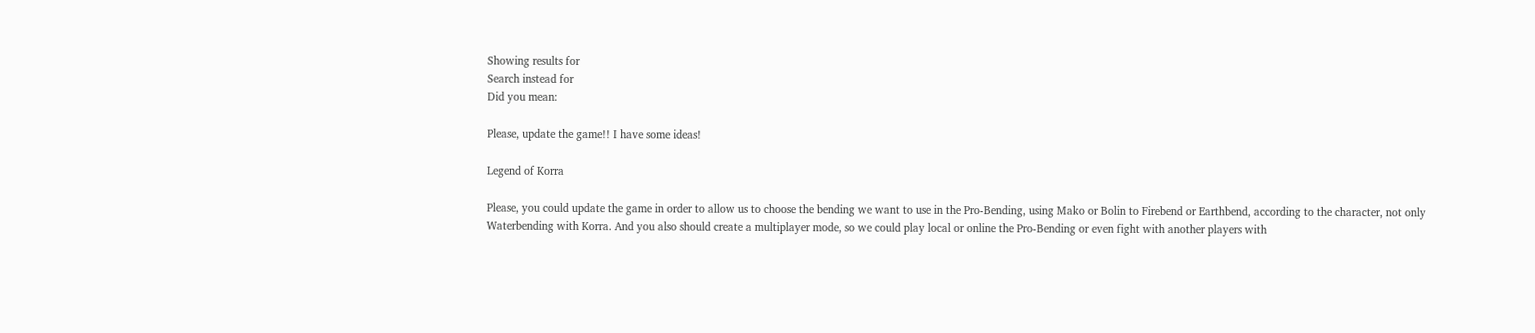Showing results for
Search instead for
Did you mean:

Please, update the game!! I have some ideas!

Legend of Korra

Please, you could update the game in order to allow us to choose the bending we want to use in the Pro-Bending, using Mako or Bolin to Firebend or Earthbend, according to the character, not only Waterbending with Korra. And you also should create a multiplayer mode, so we could play local or online the Pro-Bending or even fight with another players with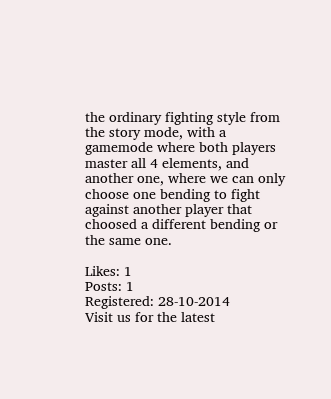the ordinary fighting style from the story mode, with a gamemode where both players master all 4 elements, and another one, where we can only choose one bending to fight against another player that choosed a different bending or the same one.

Likes: 1
Posts: 1
Registered: 28-10-2014
Visit us for the latest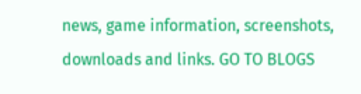news, game information, screenshots, downloads and links. GO TO BLOGS